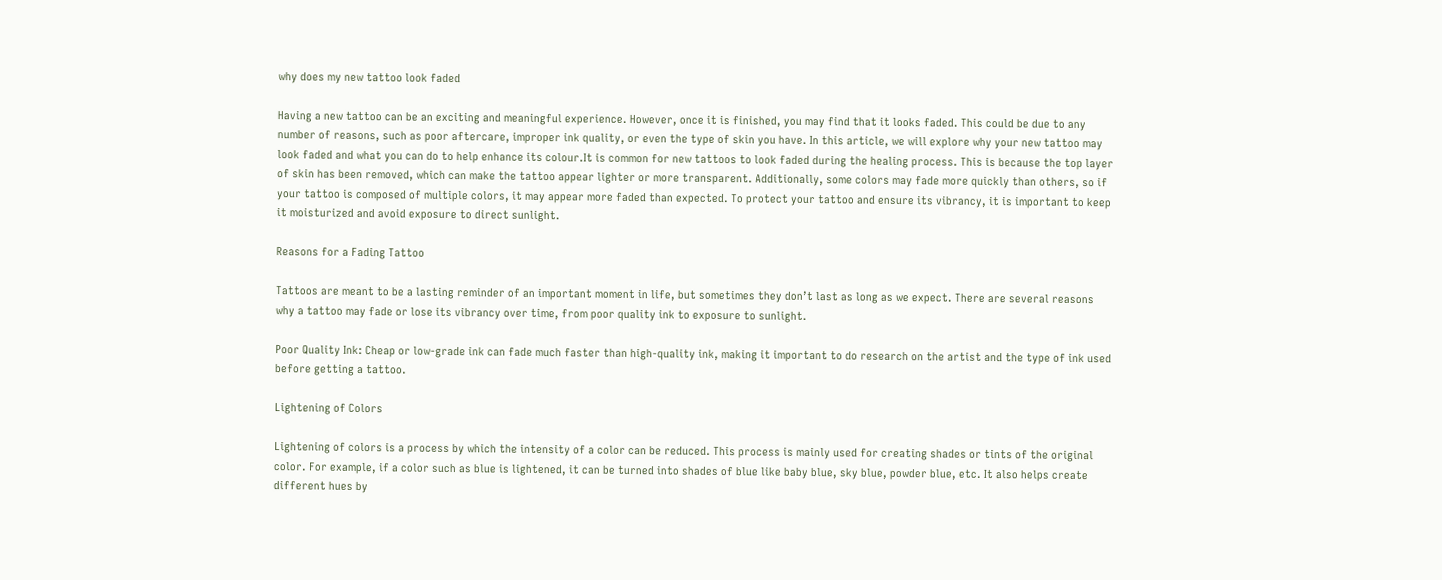why does my new tattoo look faded

Having a new tattoo can be an exciting and meaningful experience. However, once it is finished, you may find that it looks faded. This could be due to any number of reasons, such as poor aftercare, improper ink quality, or even the type of skin you have. In this article, we will explore why your new tattoo may look faded and what you can do to help enhance its colour.It is common for new tattoos to look faded during the healing process. This is because the top layer of skin has been removed, which can make the tattoo appear lighter or more transparent. Additionally, some colors may fade more quickly than others, so if your tattoo is composed of multiple colors, it may appear more faded than expected. To protect your tattoo and ensure its vibrancy, it is important to keep it moisturized and avoid exposure to direct sunlight.

Reasons for a Fading Tattoo

Tattoos are meant to be a lasting reminder of an important moment in life, but sometimes they don’t last as long as we expect. There are several reasons why a tattoo may fade or lose its vibrancy over time, from poor quality ink to exposure to sunlight.

Poor Quality Ink: Cheap or low-grade ink can fade much faster than high-quality ink, making it important to do research on the artist and the type of ink used before getting a tattoo.

Lightening of Colors

Lightening of colors is a process by which the intensity of a color can be reduced. This process is mainly used for creating shades or tints of the original color. For example, if a color such as blue is lightened, it can be turned into shades of blue like baby blue, sky blue, powder blue, etc. It also helps create different hues by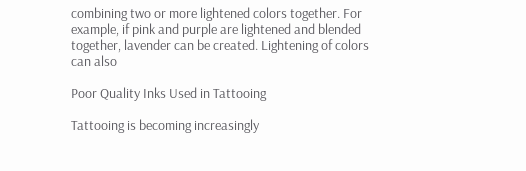combining two or more lightened colors together. For example, if pink and purple are lightened and blended together, lavender can be created. Lightening of colors can also

Poor Quality Inks Used in Tattooing

Tattooing is becoming increasingly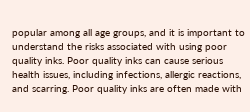popular among all age groups, and it is important to understand the risks associated with using poor quality inks. Poor quality inks can cause serious health issues, including infections, allergic reactions, and scarring. Poor quality inks are often made with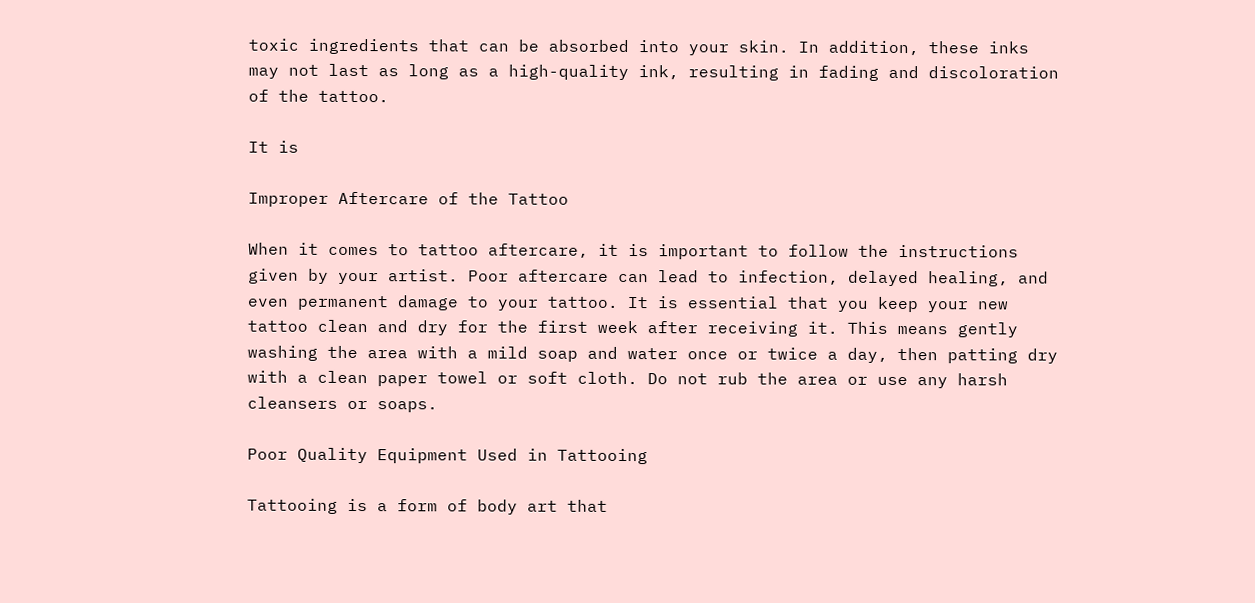toxic ingredients that can be absorbed into your skin. In addition, these inks may not last as long as a high-quality ink, resulting in fading and discoloration of the tattoo.

It is

Improper Aftercare of the Tattoo

When it comes to tattoo aftercare, it is important to follow the instructions given by your artist. Poor aftercare can lead to infection, delayed healing, and even permanent damage to your tattoo. It is essential that you keep your new tattoo clean and dry for the first week after receiving it. This means gently washing the area with a mild soap and water once or twice a day, then patting dry with a clean paper towel or soft cloth. Do not rub the area or use any harsh cleansers or soaps.

Poor Quality Equipment Used in Tattooing

Tattooing is a form of body art that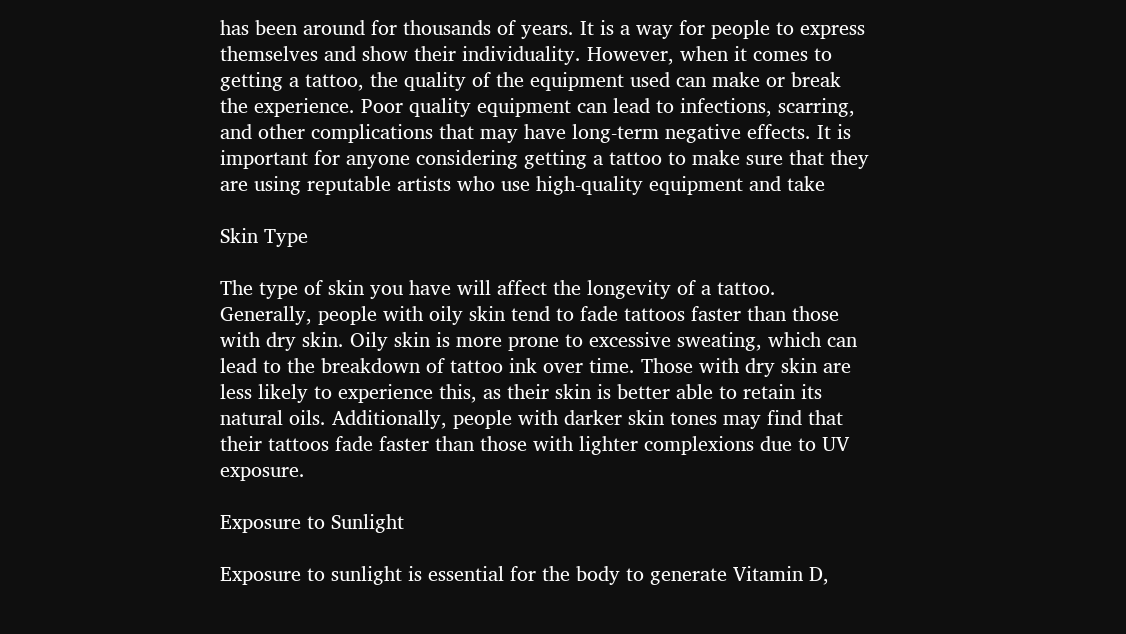has been around for thousands of years. It is a way for people to express themselves and show their individuality. However, when it comes to getting a tattoo, the quality of the equipment used can make or break the experience. Poor quality equipment can lead to infections, scarring, and other complications that may have long-term negative effects. It is important for anyone considering getting a tattoo to make sure that they are using reputable artists who use high-quality equipment and take

Skin Type

The type of skin you have will affect the longevity of a tattoo. Generally, people with oily skin tend to fade tattoos faster than those with dry skin. Oily skin is more prone to excessive sweating, which can lead to the breakdown of tattoo ink over time. Those with dry skin are less likely to experience this, as their skin is better able to retain its natural oils. Additionally, people with darker skin tones may find that their tattoos fade faster than those with lighter complexions due to UV exposure.

Exposure to Sunlight

Exposure to sunlight is essential for the body to generate Vitamin D,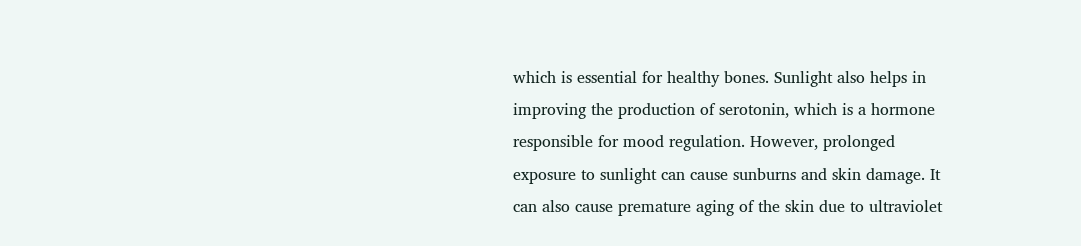which is essential for healthy bones. Sunlight also helps in improving the production of serotonin, which is a hormone responsible for mood regulation. However, prolonged exposure to sunlight can cause sunburns and skin damage. It can also cause premature aging of the skin due to ultraviolet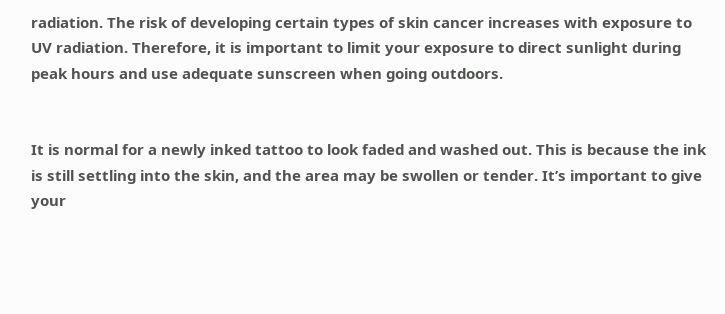radiation. The risk of developing certain types of skin cancer increases with exposure to UV radiation. Therefore, it is important to limit your exposure to direct sunlight during peak hours and use adequate sunscreen when going outdoors.


It is normal for a newly inked tattoo to look faded and washed out. This is because the ink is still settling into the skin, and the area may be swollen or tender. It’s important to give your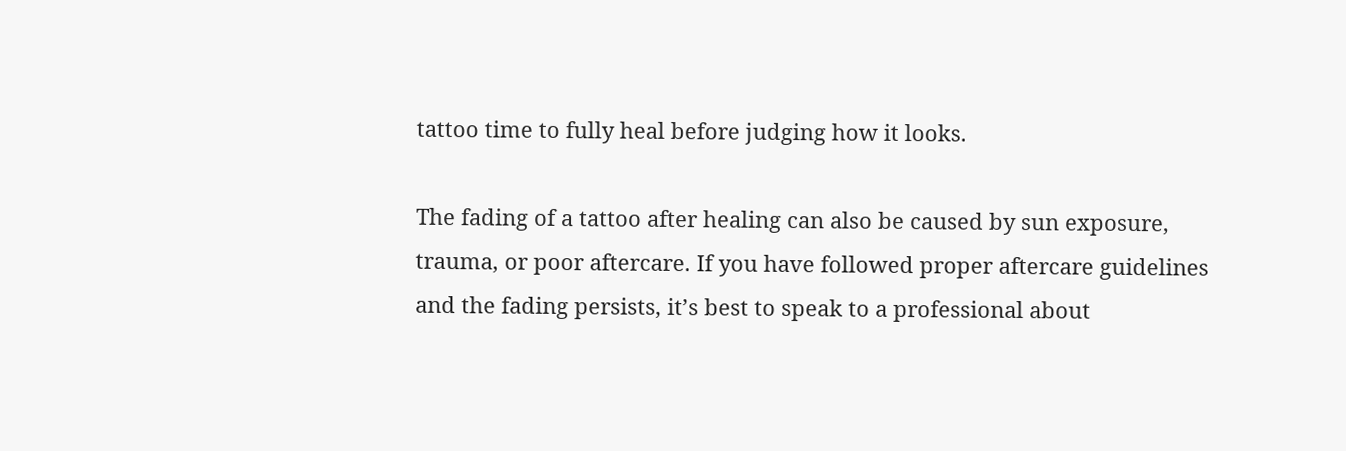tattoo time to fully heal before judging how it looks.

The fading of a tattoo after healing can also be caused by sun exposure, trauma, or poor aftercare. If you have followed proper aftercare guidelines and the fading persists, it’s best to speak to a professional about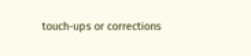touch-ups or corrections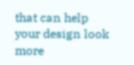that can help your design look more